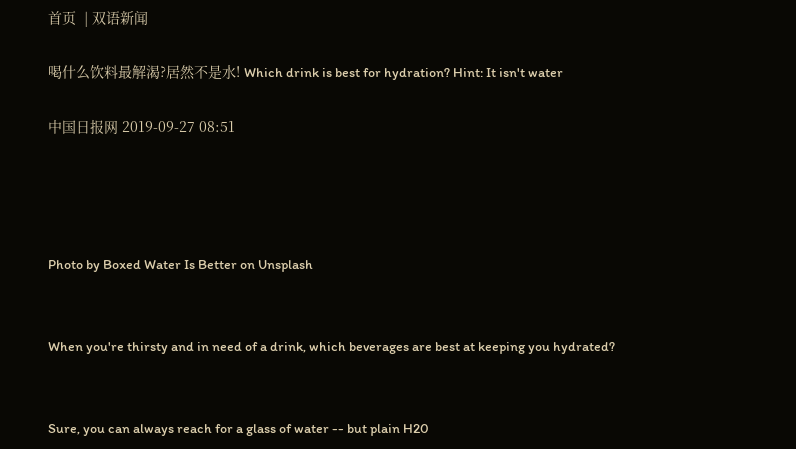首页  | 双语新闻

喝什么饮料最解渴?居然不是水! Which drink is best for hydration? Hint: It isn't water

中国日报网 2019-09-27 08:51




Photo by Boxed Water Is Better on Unsplash


When you're thirsty and in need of a drink, which beverages are best at keeping you hydrated?


Sure, you can always reach for a glass of water -- but plain H20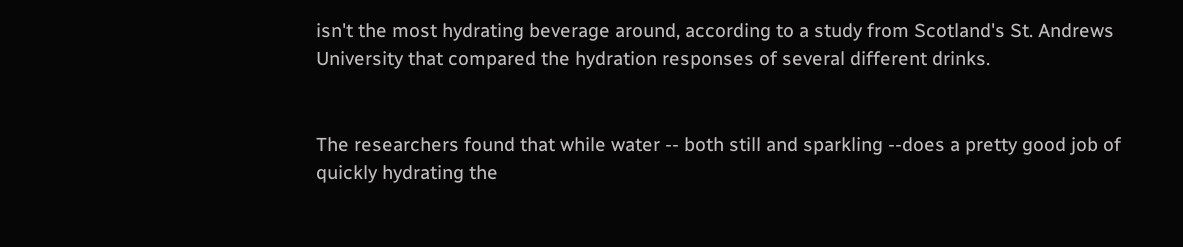isn't the most hydrating beverage around, according to a study from Scotland's St. Andrews University that compared the hydration responses of several different drinks.


The researchers found that while water -- both still and sparkling --does a pretty good job of quickly hydrating the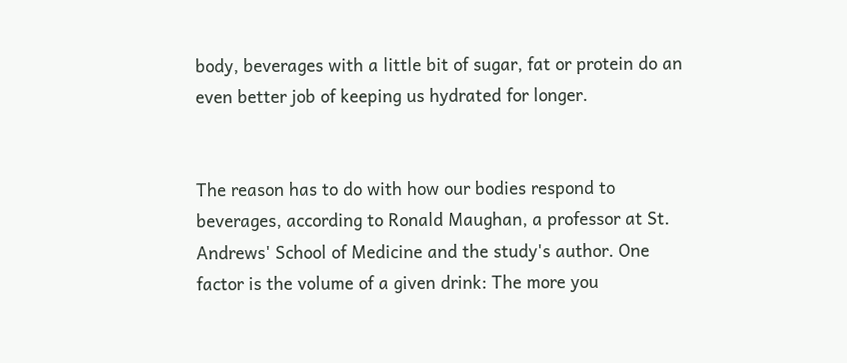body, beverages with a little bit of sugar, fat or protein do an even better job of keeping us hydrated for longer.


The reason has to do with how our bodies respond to beverages, according to Ronald Maughan, a professor at St. Andrews' School of Medicine and the study's author. One factor is the volume of a given drink: The more you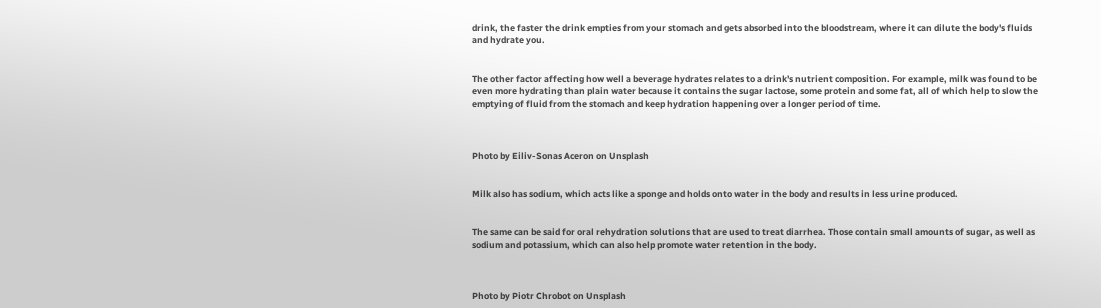drink, the faster the drink empties from your stomach and gets absorbed into the bloodstream, where it can dilute the body's fluids and hydrate you.


The other factor affecting how well a beverage hydrates relates to a drink's nutrient composition. For example, milk was found to be even more hydrating than plain water because it contains the sugar lactose, some protein and some fat, all of which help to slow the emptying of fluid from the stomach and keep hydration happening over a longer period of time.



Photo by Eiliv-Sonas Aceron on Unsplash


Milk also has sodium, which acts like a sponge and holds onto water in the body and results in less urine produced.


The same can be said for oral rehydration solutions that are used to treat diarrhea. Those contain small amounts of sugar, as well as sodium and potassium, which can also help promote water retention in the body.



Photo by Piotr Chrobot on Unsplash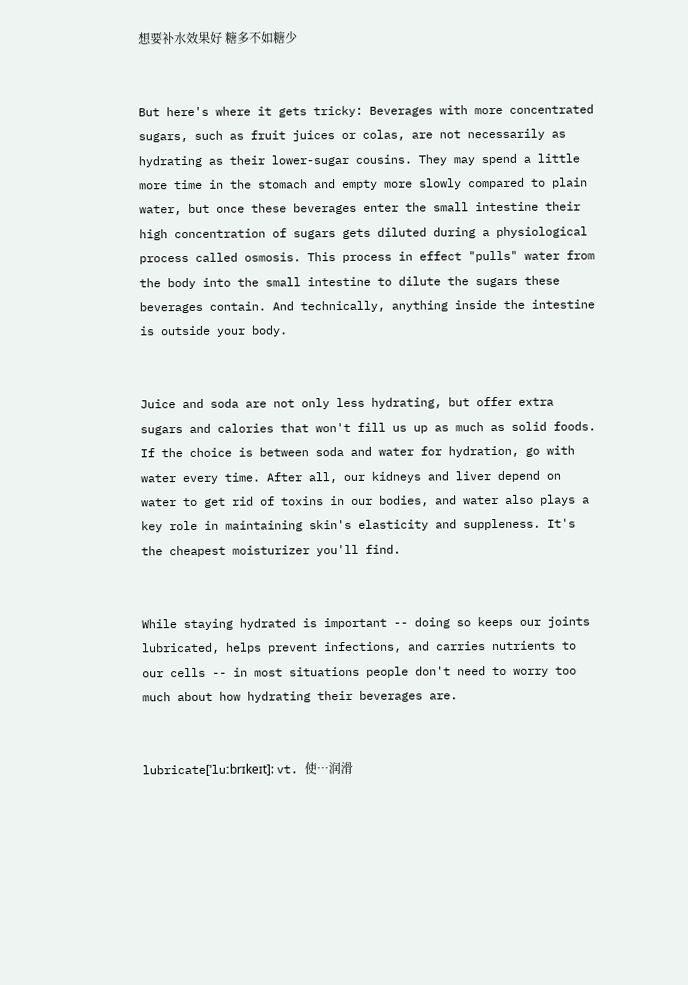想要补水效果好 糖多不如糖少


But here's where it gets tricky: Beverages with more concentrated sugars, such as fruit juices or colas, are not necessarily as hydrating as their lower-sugar cousins. They may spend a little more time in the stomach and empty more slowly compared to plain water, but once these beverages enter the small intestine their high concentration of sugars gets diluted during a physiological process called osmosis. This process in effect "pulls" water from the body into the small intestine to dilute the sugars these beverages contain. And technically, anything inside the intestine is outside your body.


Juice and soda are not only less hydrating, but offer extra sugars and calories that won't fill us up as much as solid foods. If the choice is between soda and water for hydration, go with water every time. After all, our kidneys and liver depend on water to get rid of toxins in our bodies, and water also plays a key role in maintaining skin's elasticity and suppleness. It's the cheapest moisturizer you'll find.


While staying hydrated is important -- doing so keeps our joints lubricated, helps prevent infections, and carries nutrients to our cells -- in most situations people don't need to worry too much about how hydrating their beverages are.


lubricate[ˈluːbrɪkeɪt]: vt. 使…润滑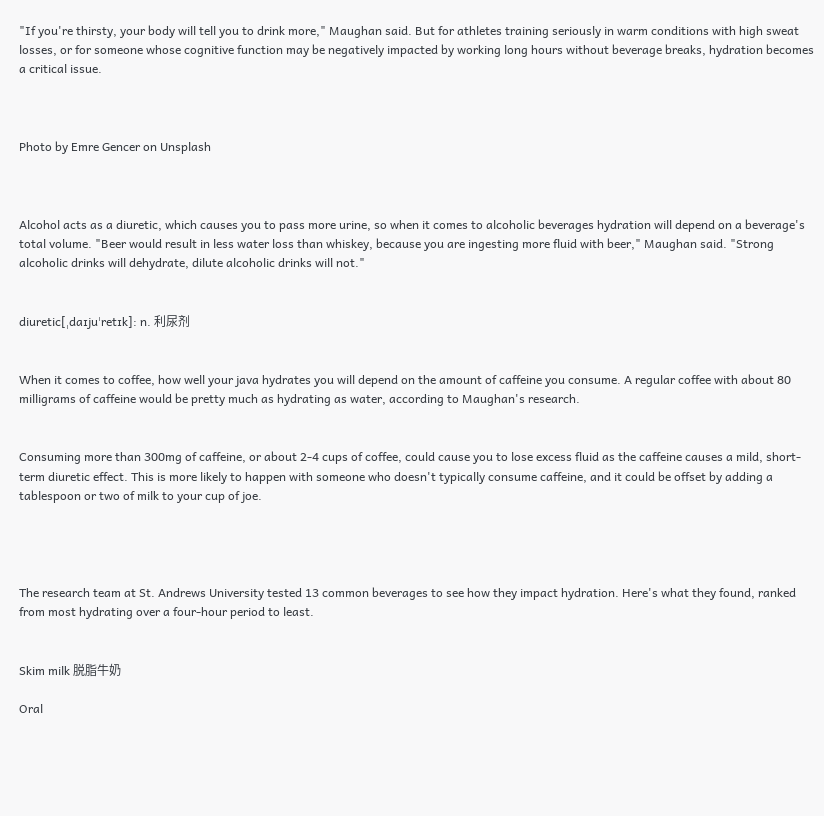"If you're thirsty, your body will tell you to drink more," Maughan said. But for athletes training seriously in warm conditions with high sweat losses, or for someone whose cognitive function may be negatively impacted by working long hours without beverage breaks, hydration becomes a critical issue.



Photo by Emre Gencer on Unsplash



Alcohol acts as a diuretic, which causes you to pass more urine, so when it comes to alcoholic beverages hydration will depend on a beverage's total volume. "Beer would result in less water loss than whiskey, because you are ingesting more fluid with beer," Maughan said. "Strong alcoholic drinks will dehydrate, dilute alcoholic drinks will not."


diuretic[ˌdaɪjuˈretɪk]: n. 利尿剂


When it comes to coffee, how well your java hydrates you will depend on the amount of caffeine you consume. A regular coffee with about 80 milligrams of caffeine would be pretty much as hydrating as water, according to Maughan's research.


Consuming more than 300mg of caffeine, or about 2-4 cups of coffee, could cause you to lose excess fluid as the caffeine causes a mild, short-term diuretic effect. This is more likely to happen with someone who doesn't typically consume caffeine, and it could be offset by adding a tablespoon or two of milk to your cup of joe.




The research team at St. Andrews University tested 13 common beverages to see how they impact hydration. Here's what they found, ranked from most hydrating over a four-hour period to least.


Skim milk 脱脂牛奶

Oral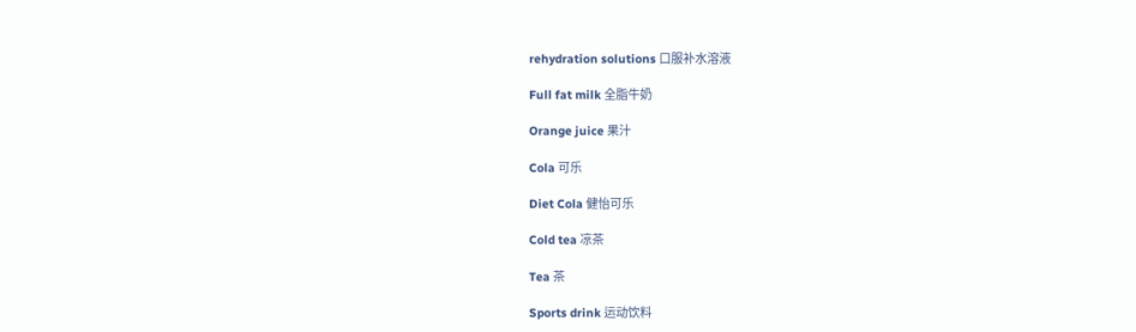rehydration solutions 口服补水溶液

Full fat milk 全脂牛奶

Orange juice 果汁

Cola 可乐

Diet Cola 健怡可乐

Cold tea 凉茶

Tea 茶

Sports drink 运动饮料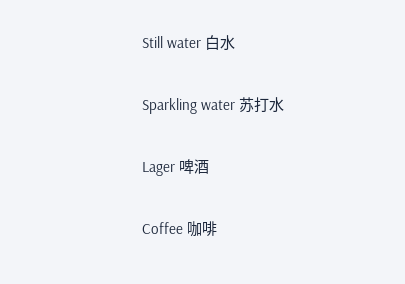Still water 白水

Sparkling water 苏打水

Lager 啤酒

Coffee 咖啡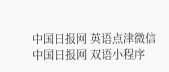中国日报网 英语点津微信
中国日报网 双语小程序